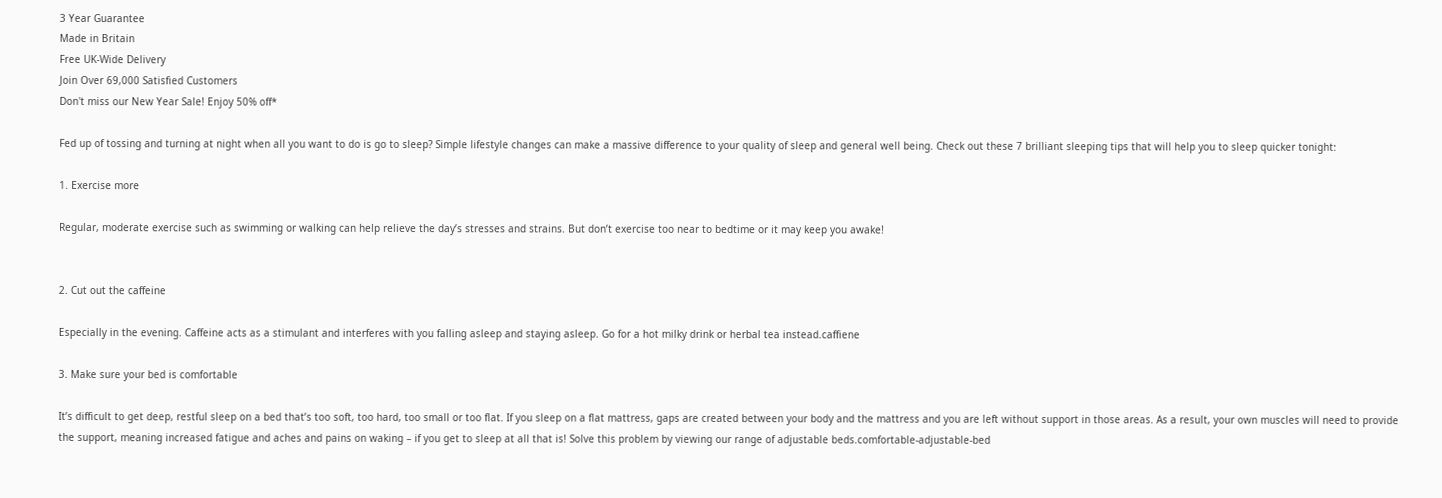3 Year Guarantee
Made in Britain
Free UK-Wide Delivery
Join Over 69,000 Satisfied Customers
Don't miss our New Year Sale! Enjoy 50% off*

Fed up of tossing and turning at night when all you want to do is go to sleep? Simple lifestyle changes can make a massive difference to your quality of sleep and general well being. Check out these 7 brilliant sleeping tips that will help you to sleep quicker tonight:

1. Exercise more

Regular, moderate exercise such as swimming or walking can help relieve the day’s stresses and strains. But don’t exercise too near to bedtime or it may keep you awake!


2. Cut out the caffeine

Especially in the evening. Caffeine acts as a stimulant and interferes with you falling asleep and staying asleep. Go for a hot milky drink or herbal tea instead.caffiene

3. Make sure your bed is comfortable

It’s difficult to get deep, restful sleep on a bed that’s too soft, too hard, too small or too flat. If you sleep on a flat mattress, gaps are created between your body and the mattress and you are left without support in those areas. As a result, your own muscles will need to provide the support, meaning increased fatigue and aches and pains on waking – if you get to sleep at all that is! Solve this problem by viewing our range of adjustable beds.comfortable-adjustable-bed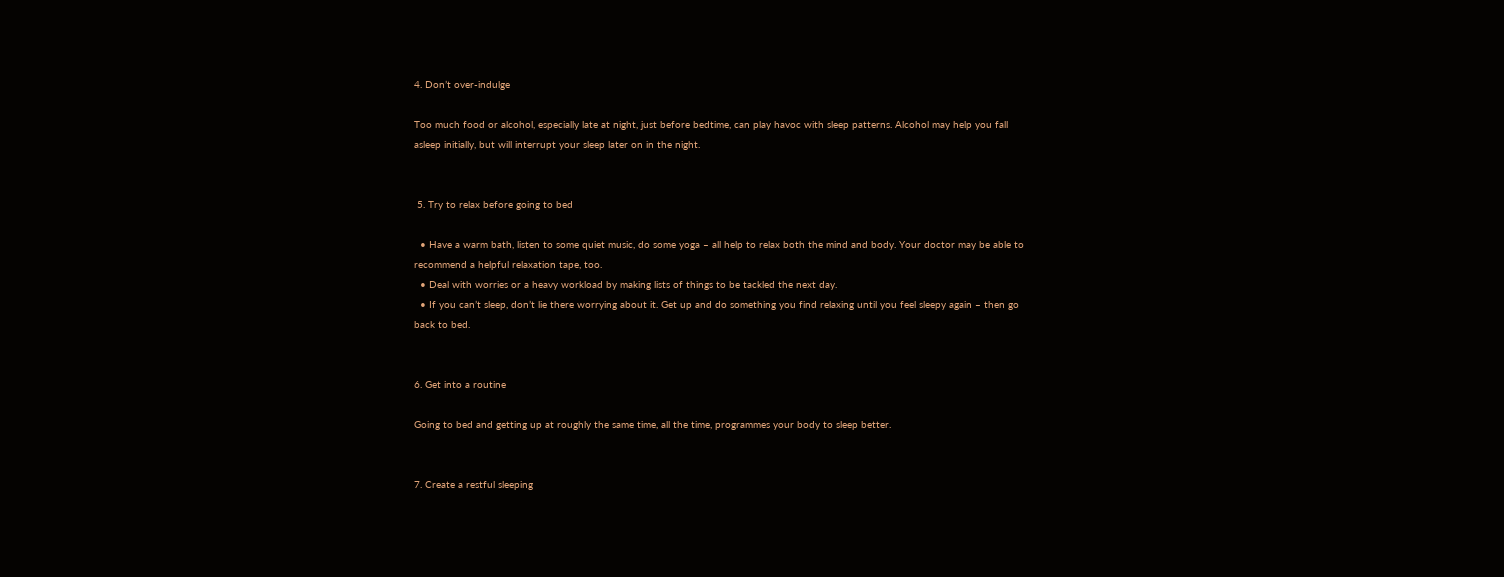4. Don’t over-indulge

Too much food or alcohol, especially late at night, just before bedtime, can play havoc with sleep patterns. Alcohol may help you fall asleep initially, but will interrupt your sleep later on in the night.


 5. Try to relax before going to bed

  • Have a warm bath, listen to some quiet music, do some yoga – all help to relax both the mind and body. Your doctor may be able to recommend a helpful relaxation tape, too.
  • Deal with worries or a heavy workload by making lists of things to be tackled the next day.
  • If you can’t sleep, don’t lie there worrying about it. Get up and do something you find relaxing until you feel sleepy again – then go back to bed.


6. Get into a routine

Going to bed and getting up at roughly the same time, all the time, programmes your body to sleep better.


7. Create a restful sleeping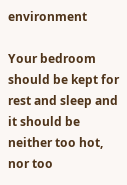environment

Your bedroom should be kept for rest and sleep and it should be neither too hot, nor too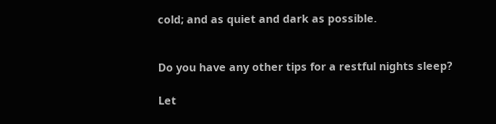cold; and as quiet and dark as possible.


Do you have any other tips for a restful nights sleep?

Let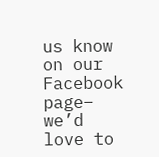us know on our Facebook page– we’d love to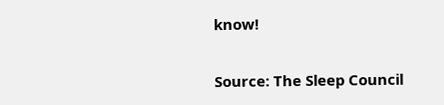know!

Source: The Sleep Council